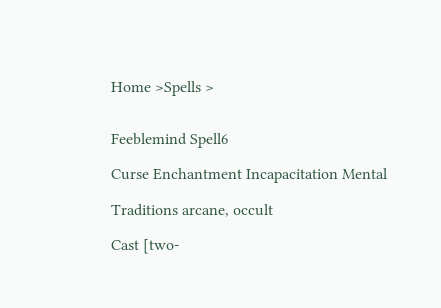Home >Spells >


Feeblemind Spell6

Curse Enchantment Incapacitation Mental

Traditions arcane, occult

Cast [two-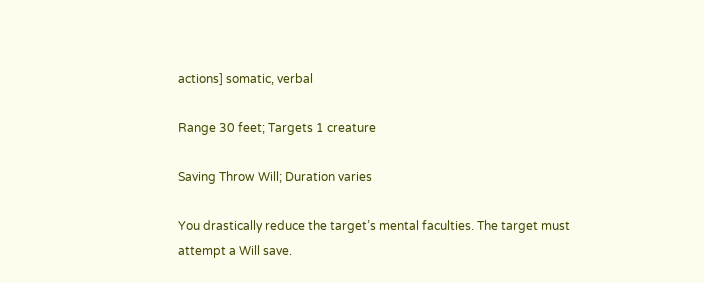actions] somatic, verbal

Range 30 feet; Targets 1 creature

Saving Throw Will; Duration varies

You drastically reduce the target’s mental faculties. The target must attempt a Will save.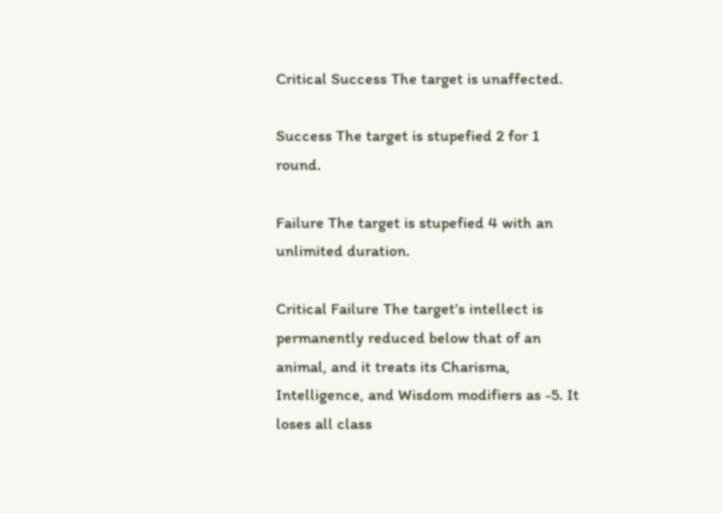Critical Success The target is unaffected.

Success The target is stupefied 2 for 1 round.

Failure The target is stupefied 4 with an unlimited duration.

Critical Failure The target’s intellect is permanently reduced below that of an animal, and it treats its Charisma, Intelligence, and Wisdom modifiers as -5. It loses all class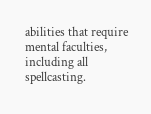abilities that require mental faculties, including all spellcasting.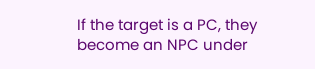If the target is a PC, they become an NPC under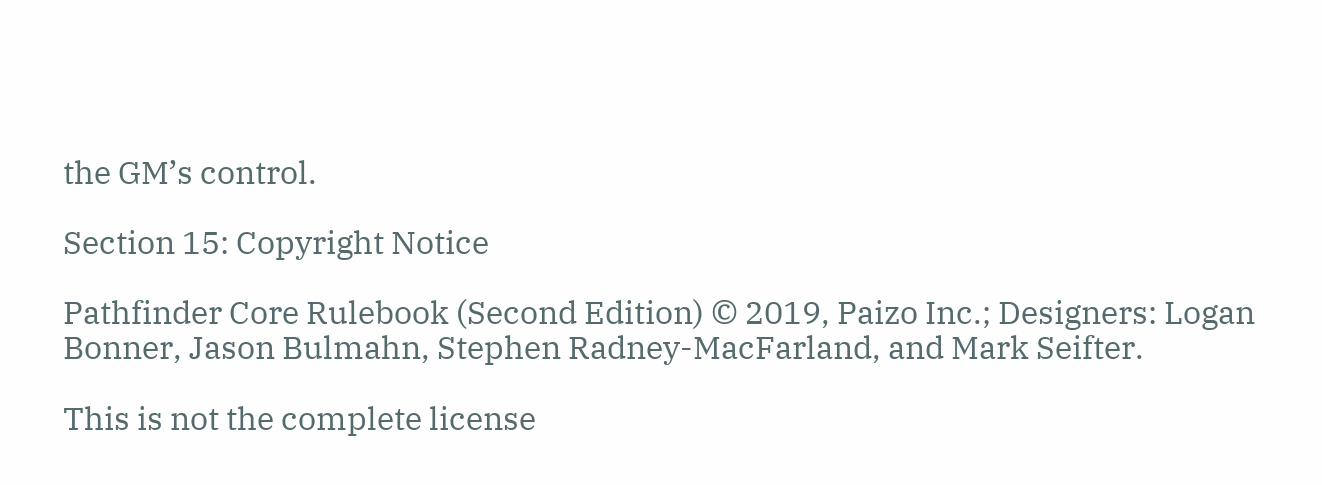the GM’s control.

Section 15: Copyright Notice

Pathfinder Core Rulebook (Second Edition) © 2019, Paizo Inc.; Designers: Logan Bonner, Jason Bulmahn, Stephen Radney-MacFarland, and Mark Seifter.

This is not the complete license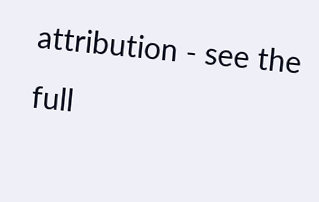attribution - see the full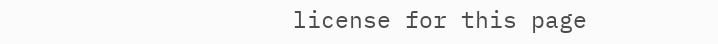license for this page